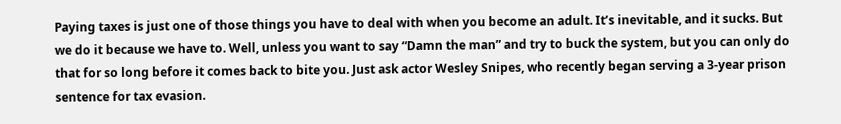Paying taxes is just one of those things you have to deal with when you become an adult. It’s inevitable, and it sucks. But we do it because we have to. Well, unless you want to say “Damn the man” and try to buck the system, but you can only do that for so long before it comes back to bite you. Just ask actor Wesley Snipes, who recently began serving a 3-year prison sentence for tax evasion.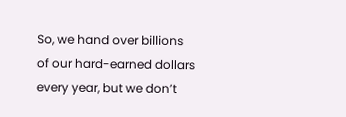So, we hand over billions of our hard-earned dollars every year, but we don’t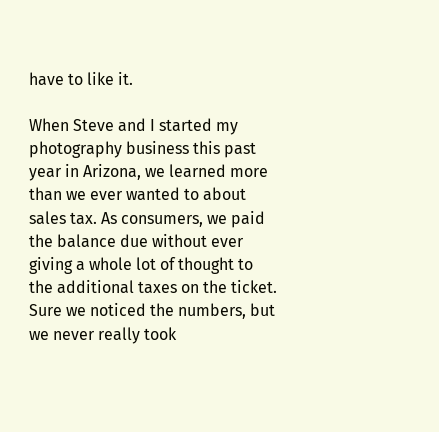have to like it.

When Steve and I started my photography business this past year in Arizona, we learned more than we ever wanted to about sales tax. As consumers, we paid the balance due without ever giving a whole lot of thought to the additional taxes on the ticket. Sure we noticed the numbers, but we never really took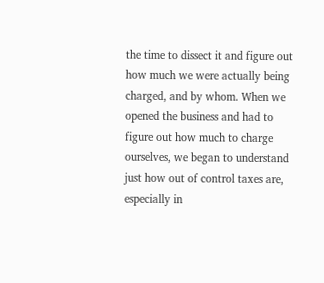the time to dissect it and figure out how much we were actually being charged, and by whom. When we opened the business and had to figure out how much to charge ourselves, we began to understand just how out of control taxes are, especially in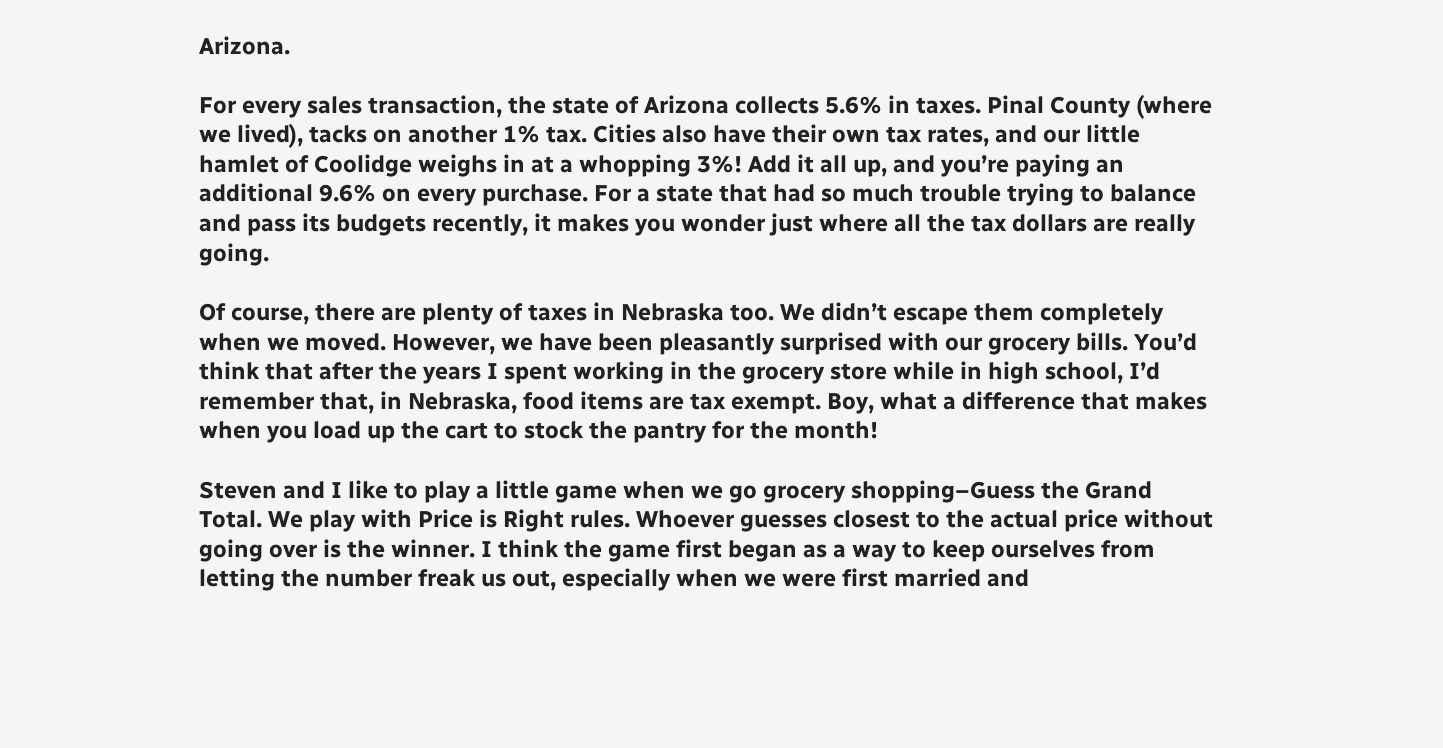Arizona.

For every sales transaction, the state of Arizona collects 5.6% in taxes. Pinal County (where we lived), tacks on another 1% tax. Cities also have their own tax rates, and our little hamlet of Coolidge weighs in at a whopping 3%! Add it all up, and you’re paying an additional 9.6% on every purchase. For a state that had so much trouble trying to balance and pass its budgets recently, it makes you wonder just where all the tax dollars are really going.

Of course, there are plenty of taxes in Nebraska too. We didn’t escape them completely when we moved. However, we have been pleasantly surprised with our grocery bills. You’d think that after the years I spent working in the grocery store while in high school, I’d remember that, in Nebraska, food items are tax exempt. Boy, what a difference that makes when you load up the cart to stock the pantry for the month!

Steven and I like to play a little game when we go grocery shopping–Guess the Grand Total. We play with Price is Right rules. Whoever guesses closest to the actual price without going over is the winner. I think the game first began as a way to keep ourselves from letting the number freak us out, especially when we were first married and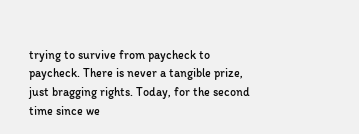trying to survive from paycheck to paycheck. There is never a tangible prize, just bragging rights. Today, for the second time since we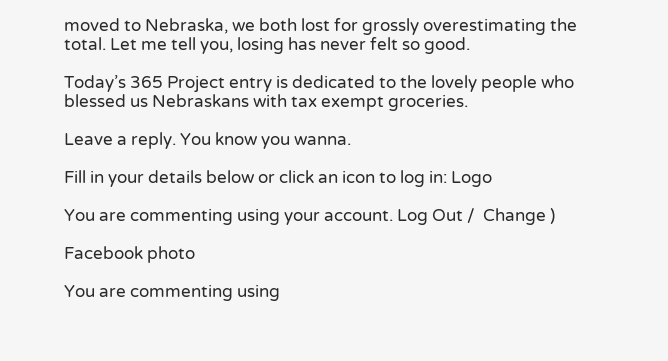moved to Nebraska, we both lost for grossly overestimating the total. Let me tell you, losing has never felt so good.

Today’s 365 Project entry is dedicated to the lovely people who blessed us Nebraskans with tax exempt groceries.

Leave a reply. You know you wanna.

Fill in your details below or click an icon to log in: Logo

You are commenting using your account. Log Out /  Change )

Facebook photo

You are commenting using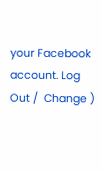your Facebook account. Log Out /  Change )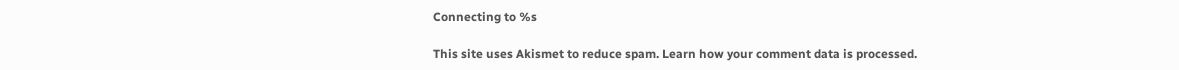Connecting to %s

This site uses Akismet to reduce spam. Learn how your comment data is processed.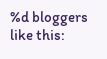%d bloggers like this: